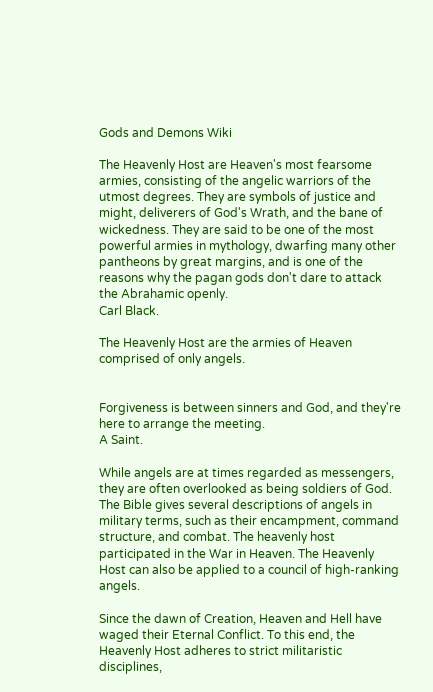Gods and Demons Wiki

The Heavenly Host are Heaven's most fearsome armies, consisting of the angelic warriors of the utmost degrees. They are symbols of justice and might, deliverers of God's Wrath, and the bane of wickedness. They are said to be one of the most powerful armies in mythology, dwarfing many other pantheons by great margins, and is one of the reasons why the pagan gods don't dare to attack the Abrahamic openly.
Carl Black.

The Heavenly Host are the armies of Heaven comprised of only angels.


Forgiveness is between sinners and God, and they're here to arrange the meeting.
A Saint.

While angels are at times regarded as messengers, they are often overlooked as being soldiers of God. The Bible gives several descriptions of angels in military terms, such as their encampment, command structure, and combat. The heavenly host participated in the War in Heaven. The Heavenly Host can also be applied to a council of high-ranking angels.

Since the dawn of Creation, Heaven and Hell have waged their Eternal Conflict. To this end, the Heavenly Host adheres to strict militaristic disciplines,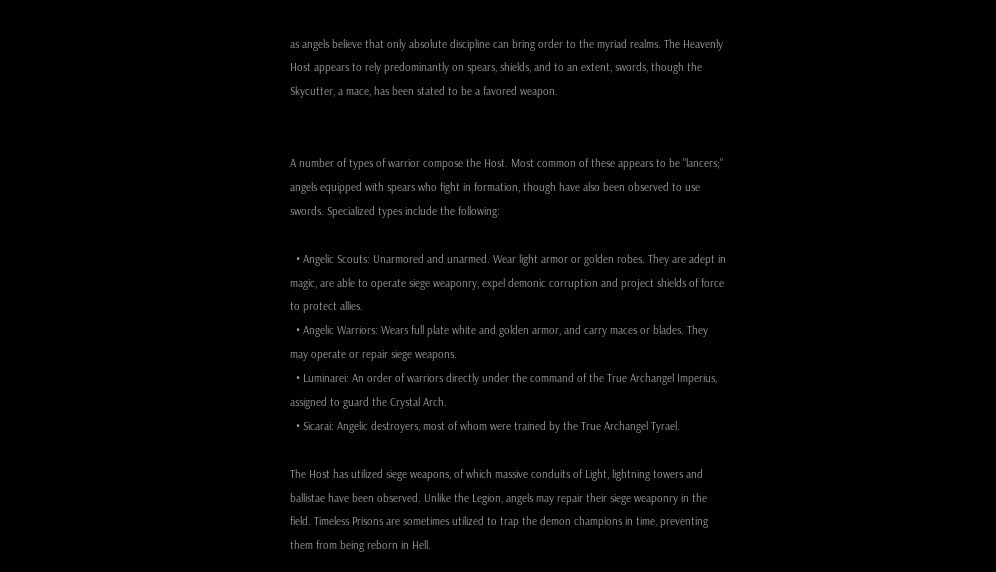as angels believe that only absolute discipline can bring order to the myriad realms. The Heavenly Host appears to rely predominantly on spears, shields, and to an extent, swords, though the Skycutter, a mace, has been stated to be a favored weapon.


A number of types of warrior compose the Host. Most common of these appears to be "lancers;" angels equipped with spears who fight in formation, though have also been observed to use swords. Specialized types include the following:

  • Angelic Scouts: Unarmored and unarmed. Wear light armor or golden robes. They are adept in magic, are able to operate siege weaponry, expel demonic corruption and project shields of force to protect allies.
  • Angelic Warriors: Wears full plate white and golden armor, and carry maces or blades. They may operate or repair siege weapons.
  • Luminarei: An order of warriors directly under the command of the True Archangel Imperius, assigned to guard the Crystal Arch.
  • Sicarai: Angelic destroyers, most of whom were trained by the True Archangel Tyrael.

The Host has utilized siege weapons, of which massive conduits of Light, lightning towers and ballistae have been observed. Unlike the Legion, angels may repair their siege weaponry in the field. Timeless Prisons are sometimes utilized to trap the demon champions in time, preventing them from being reborn in Hell.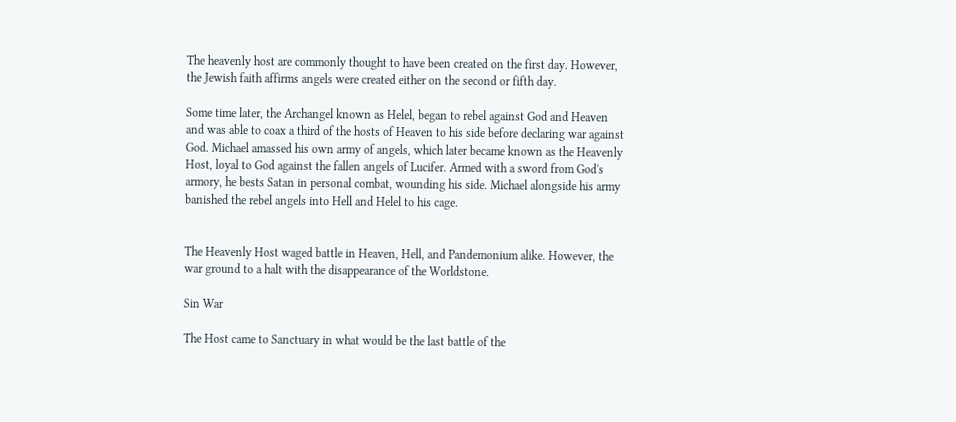The heavenly host are commonly thought to have been created on the first day. However, the Jewish faith affirms angels were created either on the second or fifth day.

Some time later, the Archangel known as Helel, began to rebel against God and Heaven and was able to coax a third of the hosts of Heaven to his side before declaring war against God. Michael amassed his own army of angels, which later became known as the Heavenly Host, loyal to God against the fallen angels of Lucifer. Armed with a sword from God's armory, he bests Satan in personal combat, wounding his side. Michael alongside his army banished the rebel angels into Hell and Helel to his cage.


The Heavenly Host waged battle in Heaven, Hell, and Pandemonium alike. However, the war ground to a halt with the disappearance of the Worldstone.

Sin War

The Host came to Sanctuary in what would be the last battle of the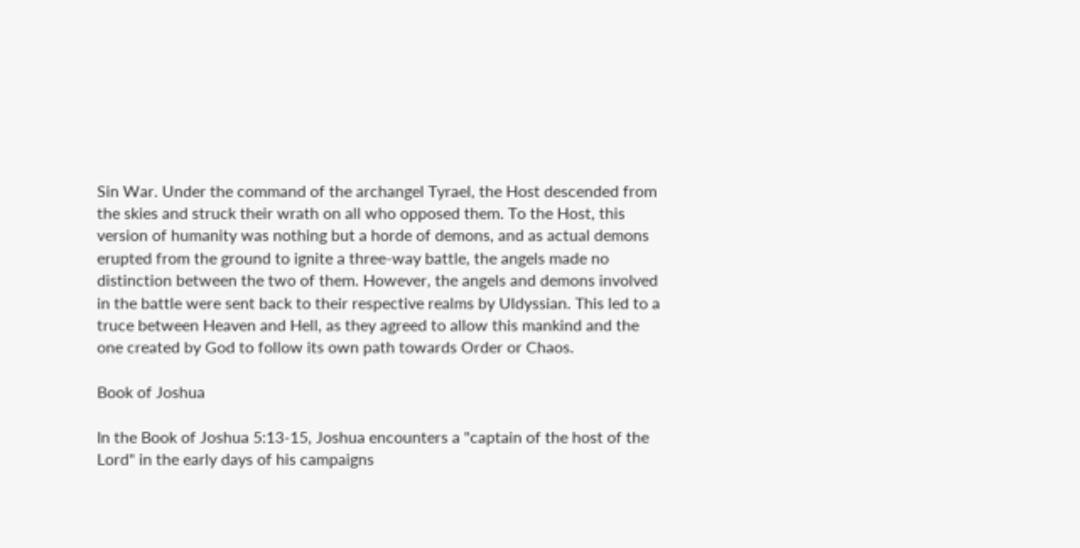Sin War. Under the command of the archangel Tyrael, the Host descended from the skies and struck their wrath on all who opposed them. To the Host, this version of humanity was nothing but a horde of demons, and as actual demons erupted from the ground to ignite a three-way battle, the angels made no distinction between the two of them. However, the angels and demons involved in the battle were sent back to their respective realms by Uldyssian. This led to a truce between Heaven and Hell, as they agreed to allow this mankind and the one created by God to follow its own path towards Order or Chaos.

Book of Joshua

In the Book of Joshua 5:13-15, Joshua encounters a "captain of the host of the Lord" in the early days of his campaigns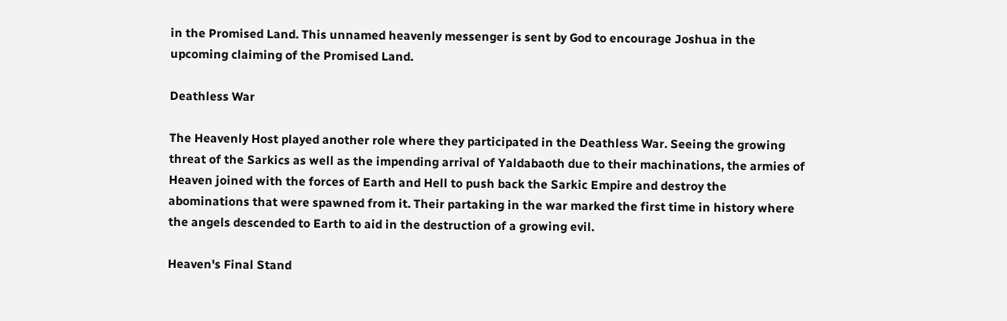in the Promised Land. This unnamed heavenly messenger is sent by God to encourage Joshua in the upcoming claiming of the Promised Land.

Deathless War

The Heavenly Host played another role where they participated in the Deathless War. Seeing the growing threat of the Sarkics as well as the impending arrival of Yaldabaoth due to their machinations, the armies of Heaven joined with the forces of Earth and Hell to push back the Sarkic Empire and destroy the abominations that were spawned from it. Their partaking in the war marked the first time in history where the angels descended to Earth to aid in the destruction of a growing evil.

Heaven's Final Stand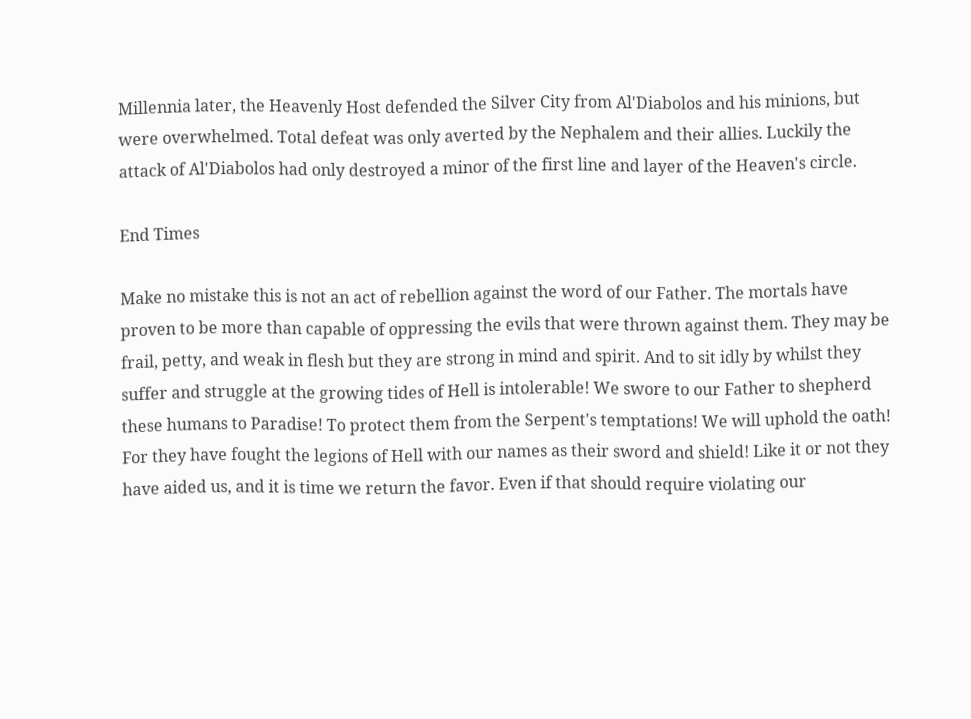Millennia later, the Heavenly Host defended the Silver City from Al'Diabolos and his minions, but were overwhelmed. Total defeat was only averted by the Nephalem and their allies. Luckily the attack of Al'Diabolos had only destroyed a minor of the first line and layer of the Heaven's circle.

End Times

Make no mistake this is not an act of rebellion against the word of our Father. The mortals have proven to be more than capable of oppressing the evils that were thrown against them. They may be frail, petty, and weak in flesh but they are strong in mind and spirit. And to sit idly by whilst they suffer and struggle at the growing tides of Hell is intolerable! We swore to our Father to shepherd these humans to Paradise! To protect them from the Serpent's temptations! We will uphold the oath! For they have fought the legions of Hell with our names as their sword and shield! Like it or not they have aided us, and it is time we return the favor. Even if that should require violating our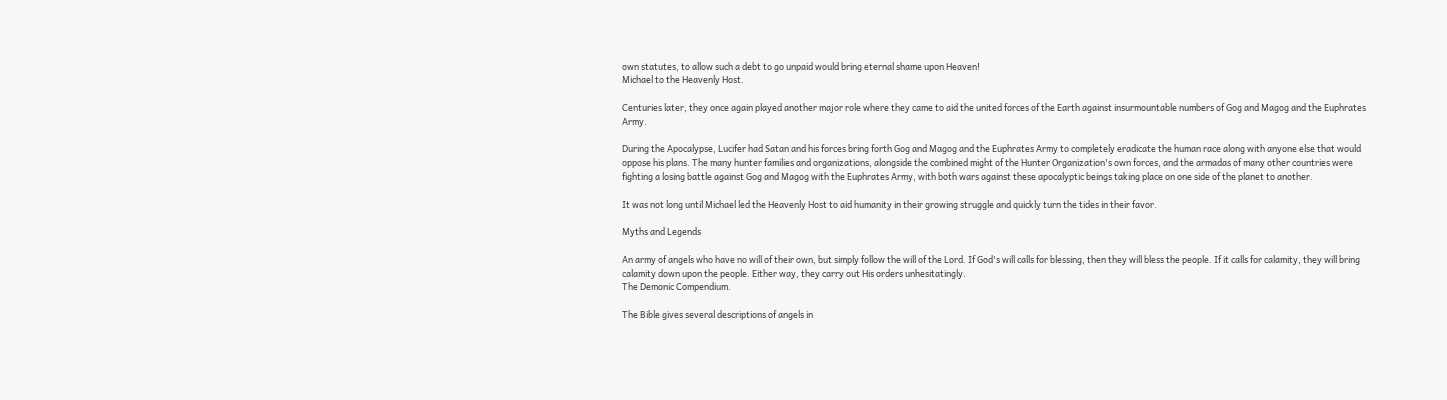own statutes, to allow such a debt to go unpaid would bring eternal shame upon Heaven!
Michael to the Heavenly Host.

Centuries later, they once again played another major role where they came to aid the united forces of the Earth against insurmountable numbers of Gog and Magog and the Euphrates Army.

During the Apocalypse, Lucifer had Satan and his forces bring forth Gog and Magog and the Euphrates Army to completely eradicate the human race along with anyone else that would oppose his plans. The many hunter families and organizations, alongside the combined might of the Hunter Organization's own forces, and the armadas of many other countries were fighting a losing battle against Gog and Magog with the Euphrates Army, with both wars against these apocalyptic beings taking place on one side of the planet to another.

It was not long until Michael led the Heavenly Host to aid humanity in their growing struggle and quickly turn the tides in their favor.

Myths and Legends

An army of angels who have no will of their own, but simply follow the will of the Lord. If God's will calls for blessing, then they will bless the people. If it calls for calamity, they will bring calamity down upon the people. Either way, they carry out His orders unhesitatingly.
The Demonic Compendium.

The Bible gives several descriptions of angels in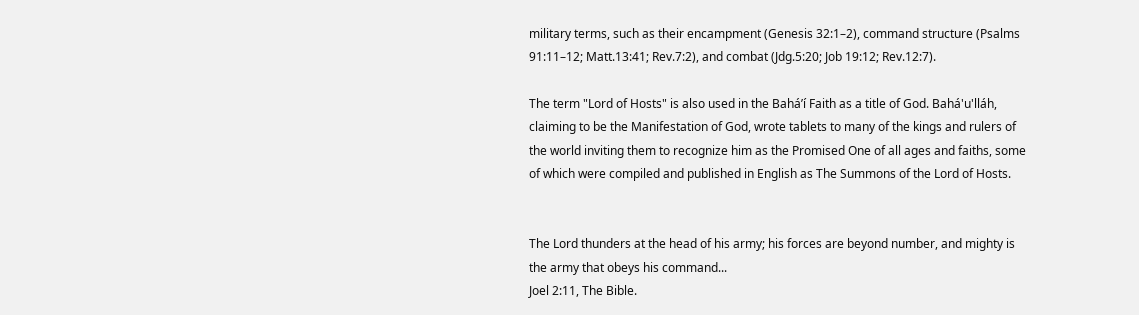military terms, such as their encampment (Genesis 32:1–2), command structure (Psalms 91:11–12; Matt.13:41; Rev.7:2), and combat (Jdg.5:20; Job 19:12; Rev.12:7).

The term "Lord of Hosts" is also used in the Baháʼí Faith as a title of God. Bahá'u'lláh, claiming to be the Manifestation of God, wrote tablets to many of the kings and rulers of the world inviting them to recognize him as the Promised One of all ages and faiths, some of which were compiled and published in English as The Summons of the Lord of Hosts.


The Lord thunders at the head of his army; his forces are beyond number, and mighty is the army that obeys his command...
Joel 2:11, The Bible.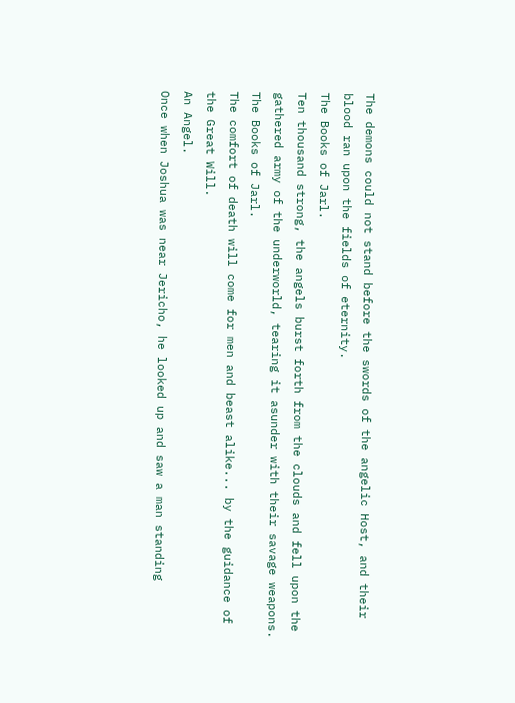The demons could not stand before the swords of the angelic Host, and their blood ran upon the fields of eternity.
The Books of Jarl.
Ten thousand strong, the angels burst forth from the clouds and fell upon the gathered army of the underworld, tearing it asunder with their savage weapons.
The Books of Jarl.
The comfort of death will come for men and beast alike... by the guidance of the Great Will.
An Angel.
Once when Joshua was near Jericho, he looked up and saw a man standing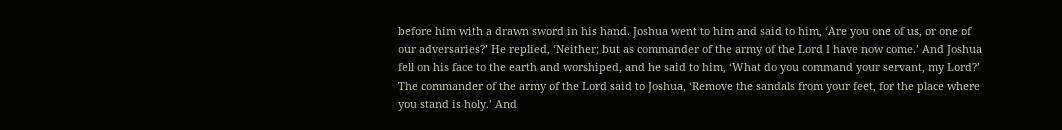before him with a drawn sword in his hand. Joshua went to him and said to him, ‘Are you one of us, or one of our adversaries?’ He replied, ‘Neither; but as commander of the army of the Lord I have now come.’ And Joshua fell on his face to the earth and worshiped, and he said to him, ‘What do you command your servant, my Lord?’ The commander of the army of the Lord said to Joshua, ‘Remove the sandals from your feet, for the place where you stand is holy.’ And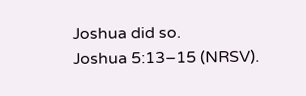Joshua did so.
Joshua 5:13–15 (NRSV).